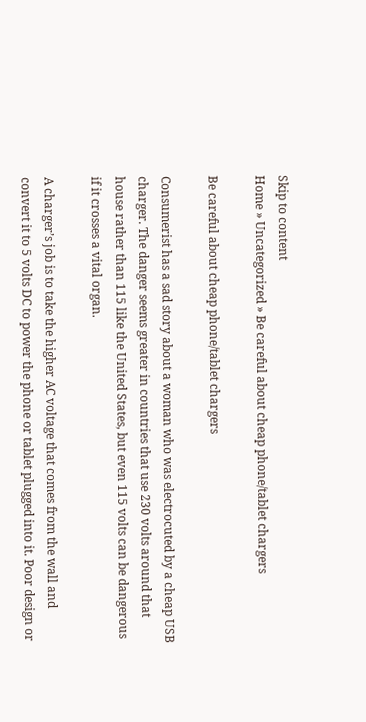Skip to content
Home » Uncategorized » Be careful about cheap phone/tablet chargers

Be careful about cheap phone/tablet chargers

Consumerist has a sad story about a woman who was electrocuted by a cheap USB charger. The danger seems greater in countries that use 230 volts around that house rather than 115 like the United States, but even 115 volts can be dangerous if it crosses a vital organ.

A charger’s job is to take the higher AC voltage that comes from the wall and convert it to 5 volts DC to power the phone or tablet plugged into it. Poor design or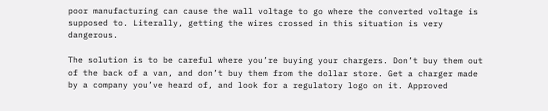poor manufacturing can cause the wall voltage to go where the converted voltage is supposed to. Literally, getting the wires crossed in this situation is very dangerous.

The solution is to be careful where you’re buying your chargers. Don’t buy them out of the back of a van, and don’t buy them from the dollar store. Get a charger made by a company you’ve heard of, and look for a regulatory logo on it. Approved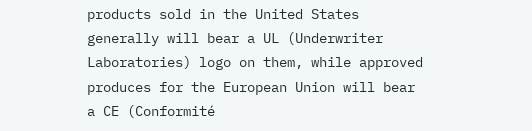products sold in the United States generally will bear a UL (Underwriter Laboratories) logo on them, while approved produces for the European Union will bear a CE (Conformité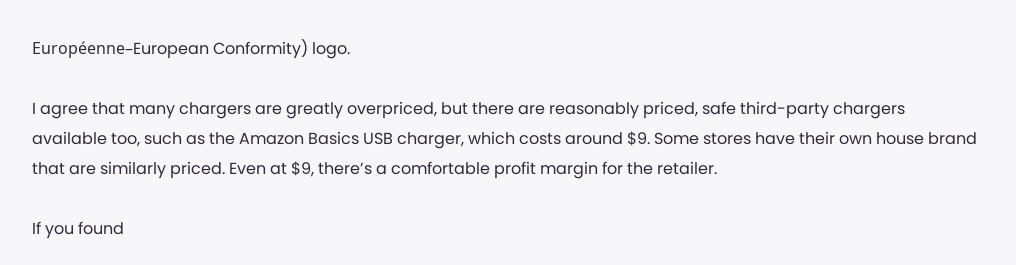Européenne–European Conformity) logo.

I agree that many chargers are greatly overpriced, but there are reasonably priced, safe third-party chargers available too, such as the Amazon Basics USB charger, which costs around $9. Some stores have their own house brand that are similarly priced. Even at $9, there’s a comfortable profit margin for the retailer.

If you found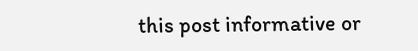this post informative or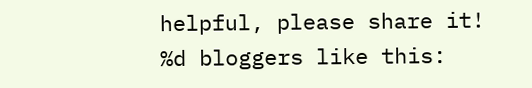helpful, please share it!
%d bloggers like this: